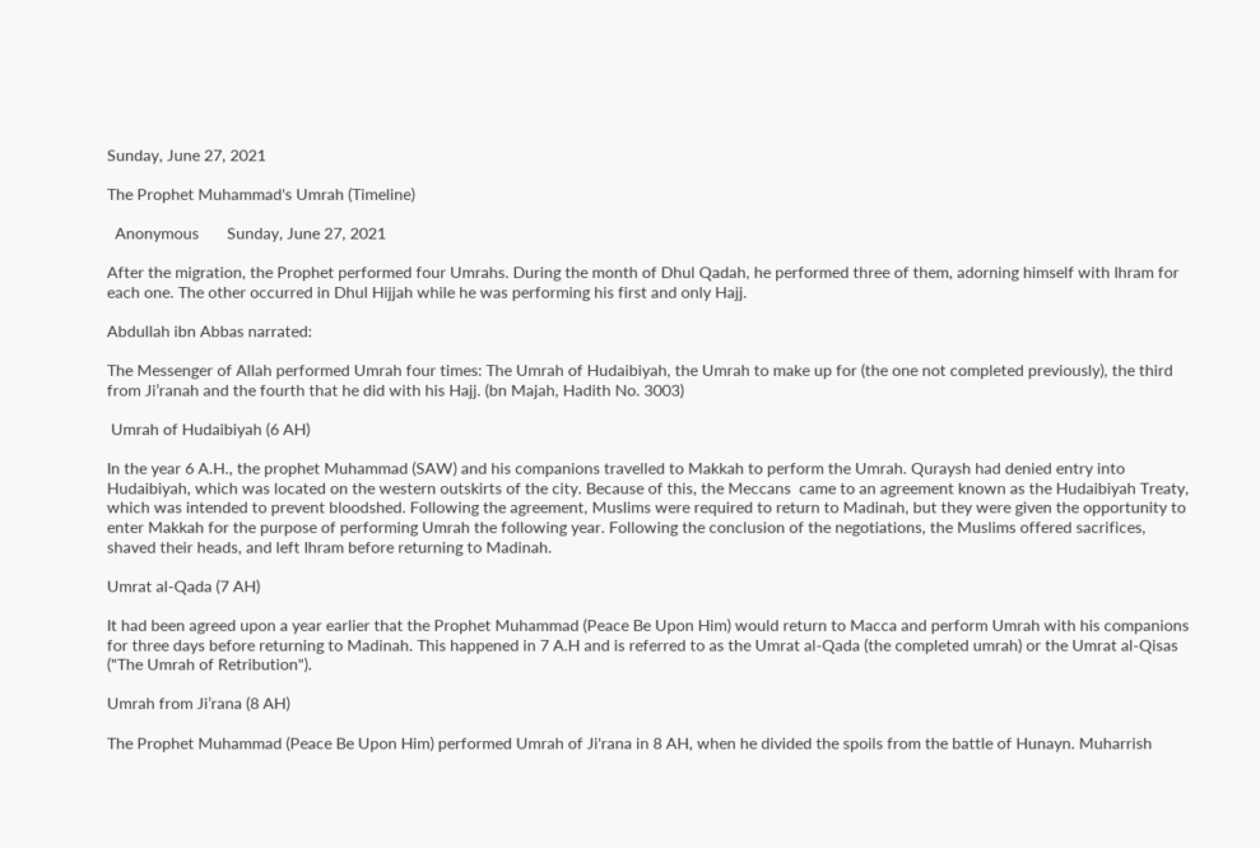Sunday, June 27, 2021

The Prophet Muhammad's Umrah (Timeline)

  Anonymous       Sunday, June 27, 2021

After the migration, the Prophet performed four Umrahs. During the month of Dhul Qadah, he performed three of them, adorning himself with Ihram for each one. The other occurred in Dhul Hijjah while he was performing his first and only Hajj.

Abdullah ibn Abbas narrated:

The Messenger of Allah performed Umrah four times: The Umrah of Hudaibiyah, the Umrah to make up for (the one not completed previously), the third from Ji’ranah and the fourth that he did with his Hajj. (bn Majah, Hadith No. 3003)

 Umrah of Hudaibiyah (6 AH)

In the year 6 A.H., the prophet Muhammad (SAW) and his companions travelled to Makkah to perform the Umrah. Quraysh had denied entry into Hudaibiyah, which was located on the western outskirts of the city. Because of this, the Meccans  came to an agreement known as the Hudaibiyah Treaty, which was intended to prevent bloodshed. Following the agreement, Muslims were required to return to Madinah, but they were given the opportunity to enter Makkah for the purpose of performing Umrah the following year. Following the conclusion of the negotiations, the Muslims offered sacrifices, shaved their heads, and left Ihram before returning to Madinah.

Umrat al-Qada (7 AH)

It had been agreed upon a year earlier that the Prophet Muhammad (Peace Be Upon Him) would return to Macca and perform Umrah with his companions for three days before returning to Madinah. This happened in 7 A.H and is referred to as the Umrat al-Qada (the completed umrah) or the Umrat al-Qisas ("The Umrah of Retribution").

Umrah from Ji’rana (8 AH)

The Prophet Muhammad (Peace Be Upon Him) performed Umrah of Ji'rana in 8 AH, when he divided the spoils from the battle of Hunayn. Muharrish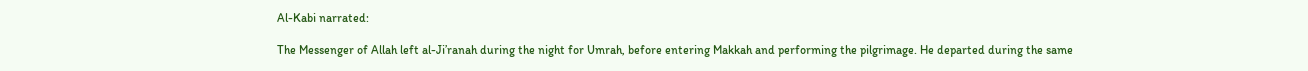Al-Kabi narrated:

The Messenger of Allah left al-Ji’ranah during the night for Umrah, before entering Makkah and performing the pilgrimage. He departed during the same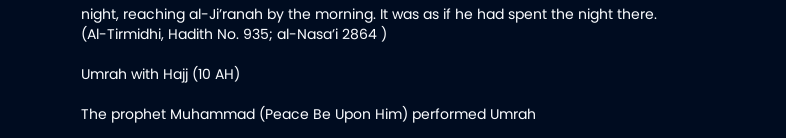night, reaching al-Ji’ranah by the morning. It was as if he had spent the night there. (Al-Tirmidhi, Hadith No. 935; al-Nasa’i 2864 )

Umrah with Hajj (10 AH)

The prophet Muhammad (Peace Be Upon Him) performed Umrah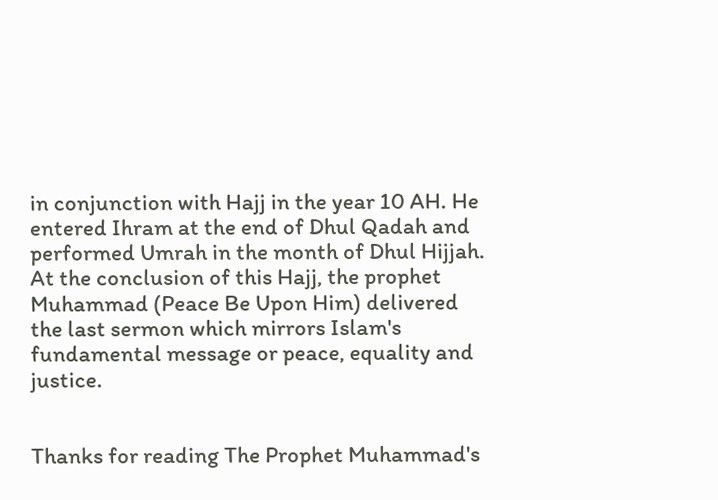in conjunction with Hajj in the year 10 AH. He entered Ihram at the end of Dhul Qadah and performed Umrah in the month of Dhul Hijjah. At the conclusion of this Hajj, the prophet Muhammad (Peace Be Upon Him) delivered the last sermon which mirrors Islam's fundamental message or peace, equality and justice.


Thanks for reading The Prophet Muhammad's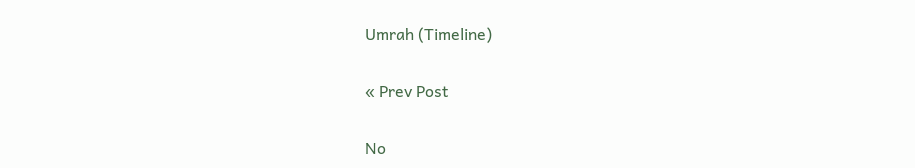Umrah (Timeline)

« Prev Post

No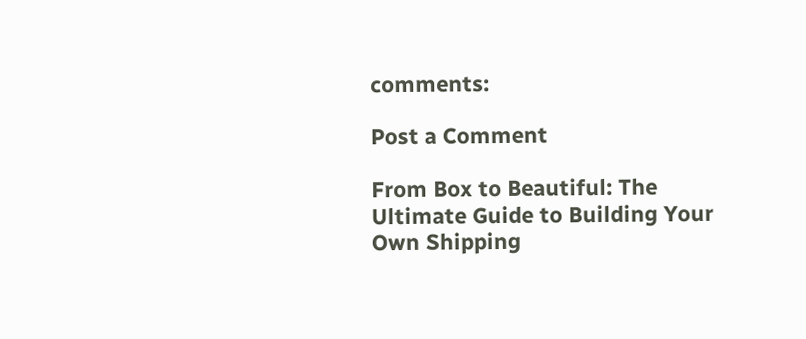comments:

Post a Comment

From Box to Beautiful: The Ultimate Guide to Building Your Own Shipping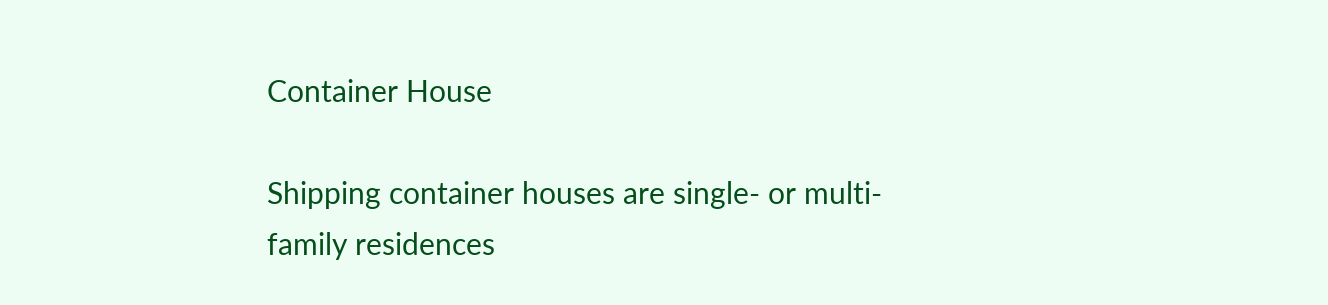Container House

Shipping container houses are single- or multi-family residences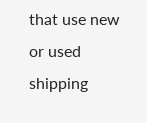that use new or used shipping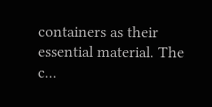containers as their essential material. The c...